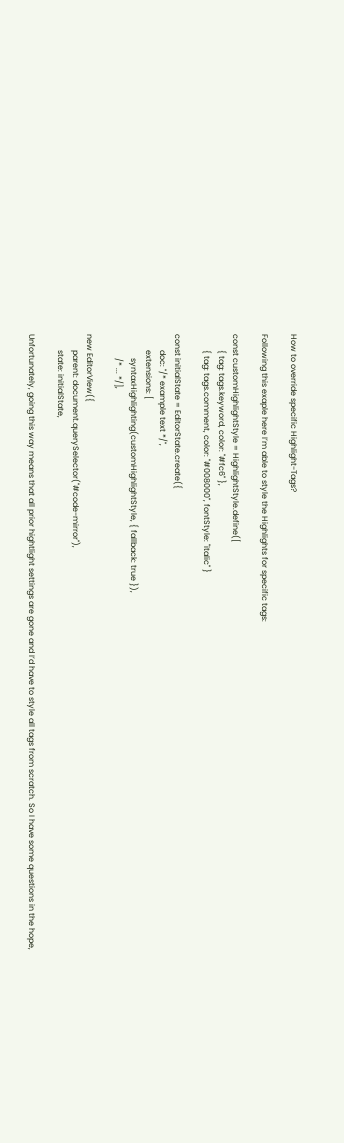How to override specific Highlight-Tags?

Following this exaple here I’m able to style the Highlights for specific tags:

const customHighlightStyle = HighlightStyle.define([
        { tag: tags.keyword, color: "#fc6" },
        { tag: tags.comment, color: "#008000", fontStyle: "italic" }

const initialState = EditorState.create({
        doc: "/* example text */",
        extensions: [
            syntaxHighlighting(customHighlightStyle, { fallback: true }),
            /* ... */],

new EditorView({
        parent: document.querySelector("#code-mirror"),
        state: initialState,

Unfortunately, going this way means that all prior hightlight settings are gone and I’d have to style all tags from scratch. So I have some questions in the hope,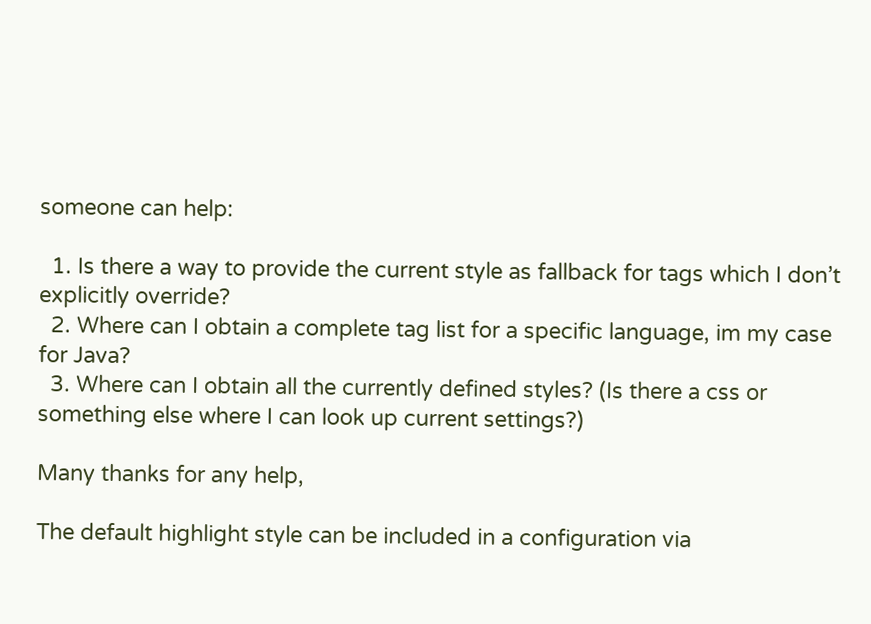someone can help:

  1. Is there a way to provide the current style as fallback for tags which I don’t explicitly override?
  2. Where can I obtain a complete tag list for a specific language, im my case for Java?
  3. Where can I obtain all the currently defined styles? (Is there a css or something else where I can look up current settings?)

Many thanks for any help,

The default highlight style can be included in a configuration via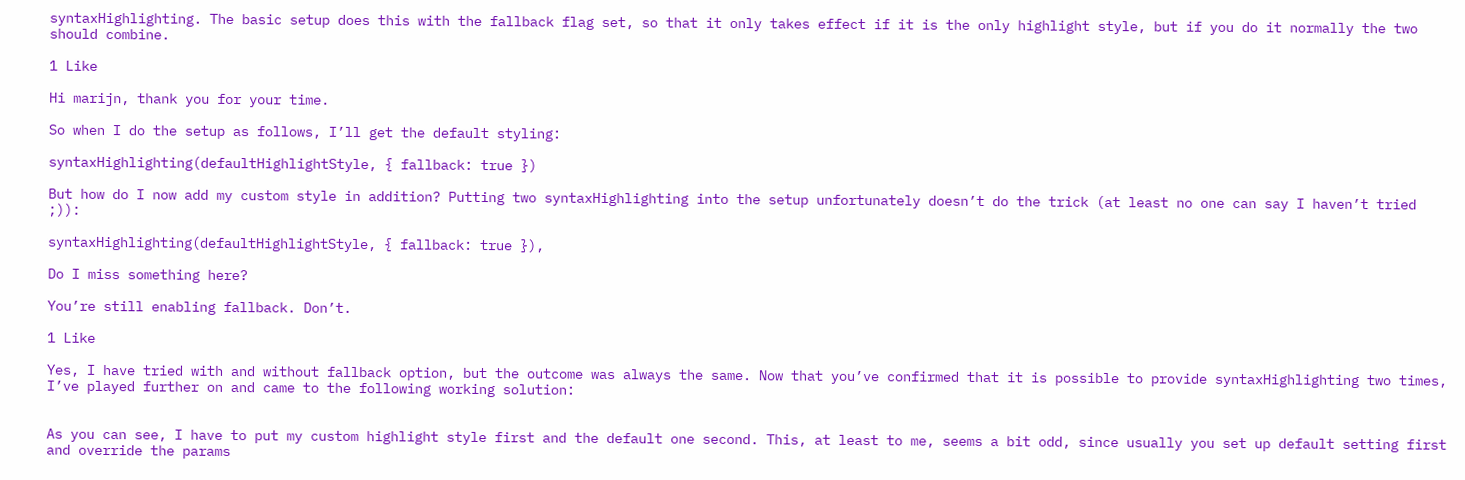syntaxHighlighting. The basic setup does this with the fallback flag set, so that it only takes effect if it is the only highlight style, but if you do it normally the two should combine.

1 Like

Hi marijn, thank you for your time.

So when I do the setup as follows, I’ll get the default styling:

syntaxHighlighting(defaultHighlightStyle, { fallback: true })

But how do I now add my custom style in addition? Putting two syntaxHighlighting into the setup unfortunately doesn’t do the trick (at least no one can say I haven’t tried ;)):

syntaxHighlighting(defaultHighlightStyle, { fallback: true }),

Do I miss something here?

You’re still enabling fallback. Don’t.

1 Like

Yes, I have tried with and without fallback option, but the outcome was always the same. Now that you’ve confirmed that it is possible to provide syntaxHighlighting two times, I’ve played further on and came to the following working solution:


As you can see, I have to put my custom highlight style first and the default one second. This, at least to me, seems a bit odd, since usually you set up default setting first and override the params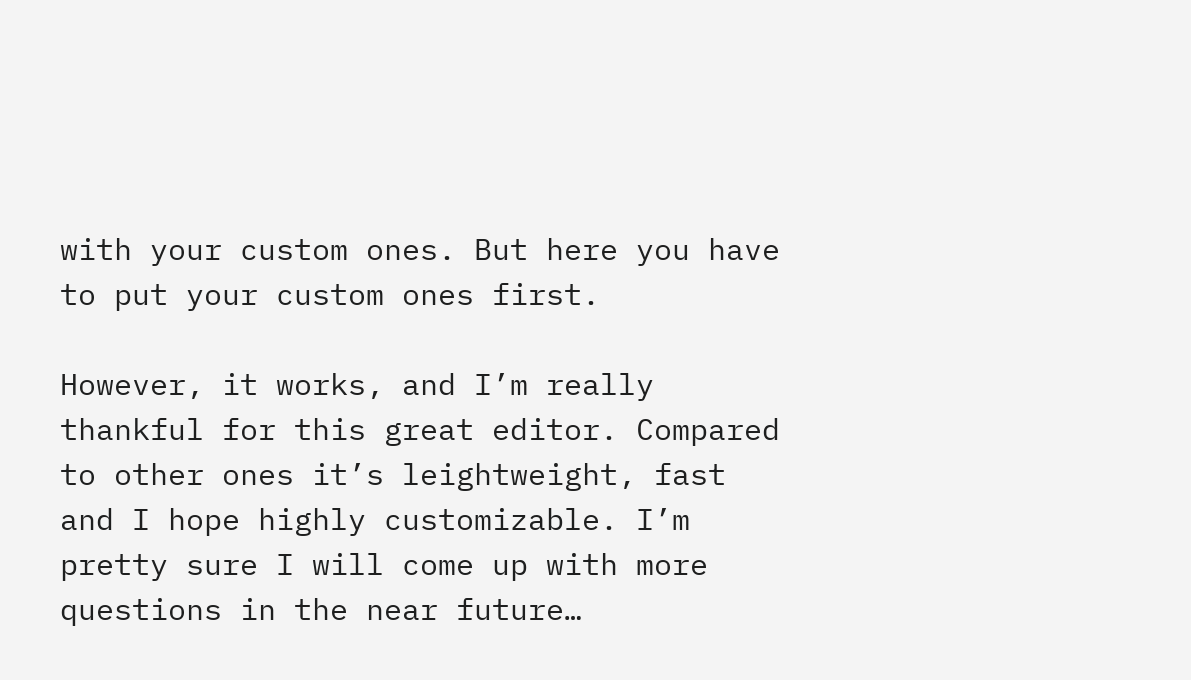with your custom ones. But here you have to put your custom ones first.

However, it works, and I’m really thankful for this great editor. Compared to other ones it’s leightweight, fast and I hope highly customizable. I’m pretty sure I will come up with more questions in the near future…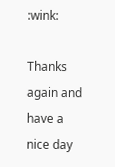:wink:

Thanks again and have a nice day